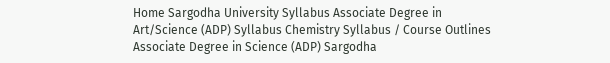Home Sargodha University Syllabus Associate Degree in Art/Science (ADP) Syllabus Chemistry Syllabus / Course Outlines Associate Degree in Science (ADP) Sargodha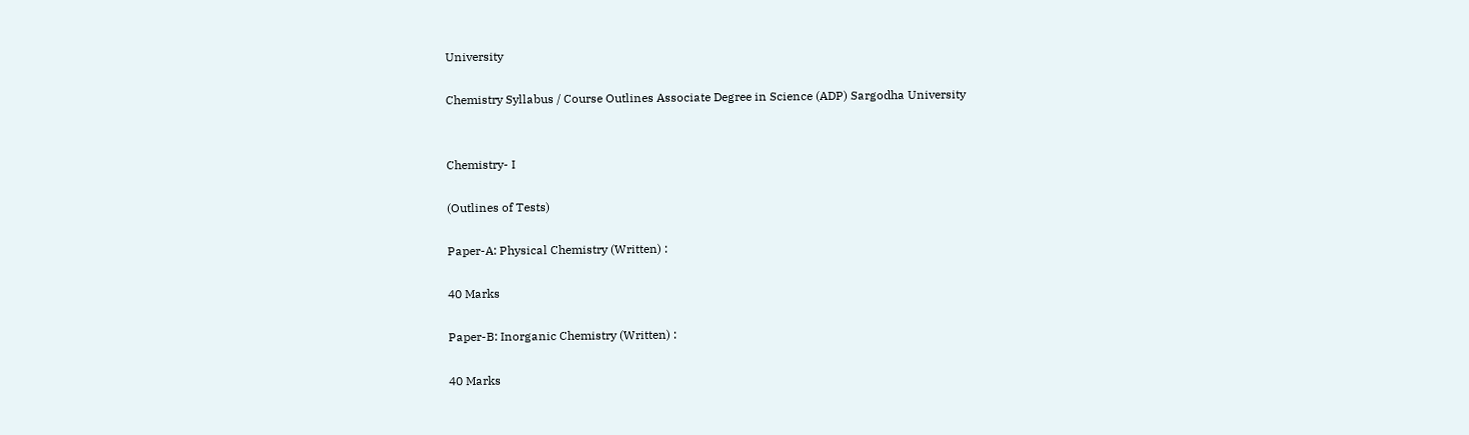University

Chemistry Syllabus / Course Outlines Associate Degree in Science (ADP) Sargodha University


Chemistry- I

(Outlines of Tests)

Paper-A: Physical Chemistry (Written) :

40 Marks

Paper-B: Inorganic Chemistry (Written) :

40 Marks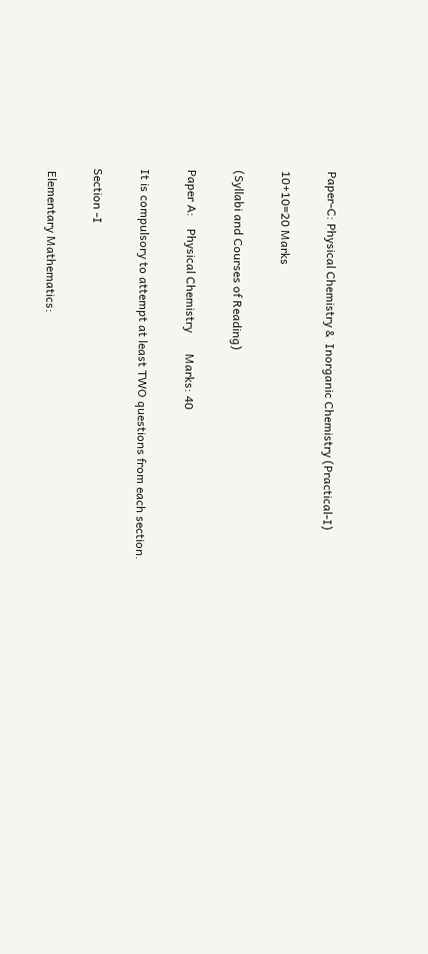Paper-C: Physical Chemistry &  Inorganic Chemistry (Practical-I)

10+10=20 Marks

(Syllabi and Courses of Reading)

Paper A:    Physical Chemistry       Marks: 40

It is compulsory to attempt at least TWO questions from each section.

Section -I

 Elementary Mathematics: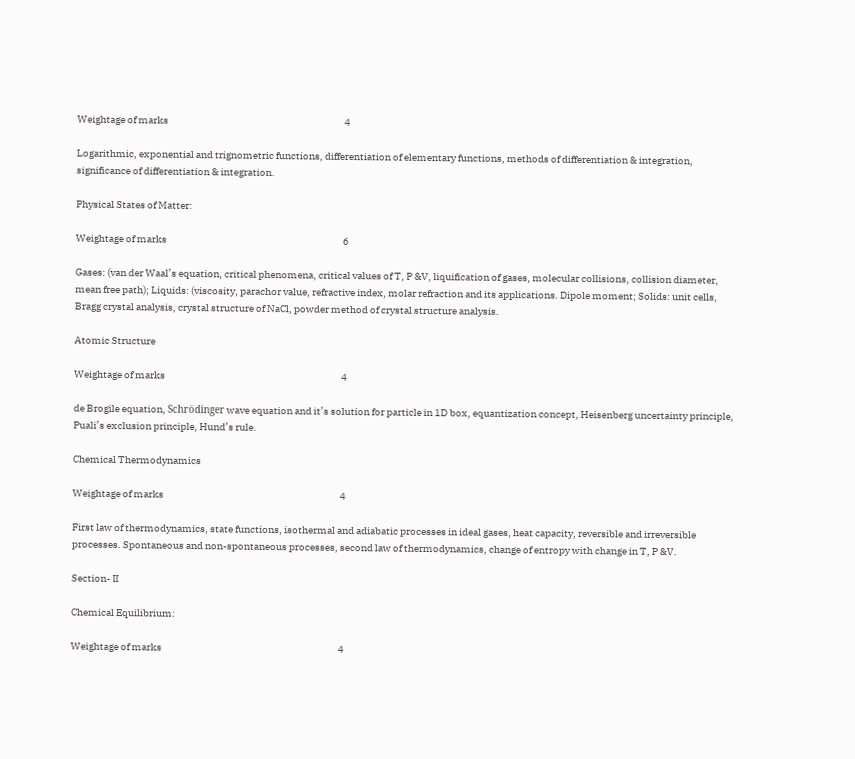Weightage of marks                                                                                        4

Logarithmic, exponential and trignometric functions, differentiation of elementary functions, methods of differentiation & integration, significance of differentiation & integration.

Physical States of Matter:

Weightage of marks                                                                                        6

Gases: (van der Waal’s equation, critical phenomena, critical values of T, P &V, liquification of gases, molecular collisions, collision diameter, mean free path); Liquids: (viscosity, parachor value, refractive index, molar refraction and its applications. Dipole moment; Solids: unit cells, Bragg crystal analysis, crystal structure of NaCl, powder method of crystal structure analysis.

Atomic Structure

Weightage of marks                                                                                        4

de Brogile equation, Schrödinger wave equation and it’s solution for particle in 1D box, equantization concept, Heisenberg uncertainty principle, Puali’s exclusion principle, Hund’s rule.

Chemical Thermodynamics

Weightage of marks                                                                                        4

First law of thermodynamics, state functions, isothermal and adiabatic processes in ideal gases, heat capacity, reversible and irreversible processes. Spontaneous and non-spontaneous processes, second law of thermodynamics, change of entropy with change in T, P &V.

Section- II

Chemical Equilibrium:

Weightage of marks                                                                                        4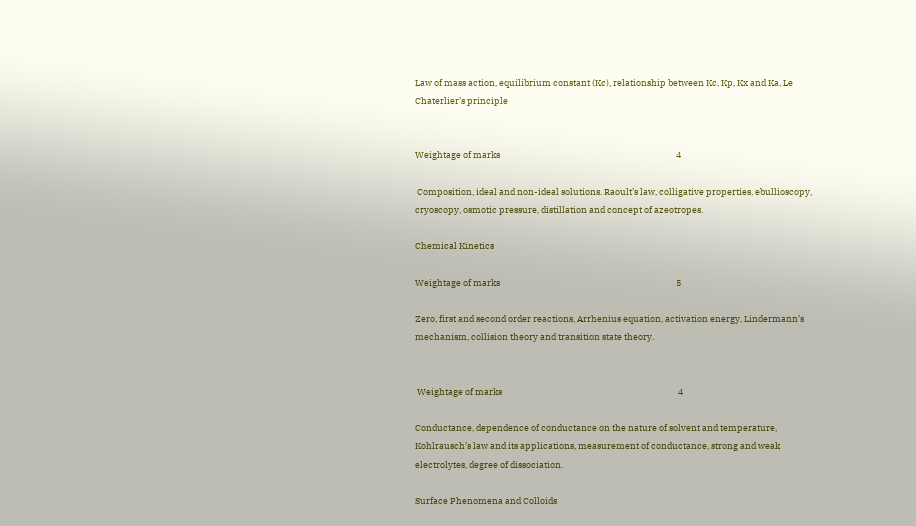Law of mass action, equilibrium constant (Kc), relationship between Kc, Kp, Kx and Ka, Le Chaterlier’s principle


Weightage of marks                                                                                        4

 Composition, ideal and non-ideal solutions. Raoult’s law, colligative properties, ebullioscopy, cryoscopy, osmotic pressure, distillation and concept of azeotropes.

Chemical Kinetics

Weightage of marks                                                                                        5

Zero, first and second order reactions, Arrhenius equation, activation energy, Lindermann’s mechanism, collision theory and transition state theory.


 Weightage of marks                                                                                        4

Conductance, dependence of conductance on the nature of solvent and temperature, Kohlrausch’s law and its applications, measurement of conductance, strong and weak electrolytes, degree of dissociation.

Surface Phenomena and Colloids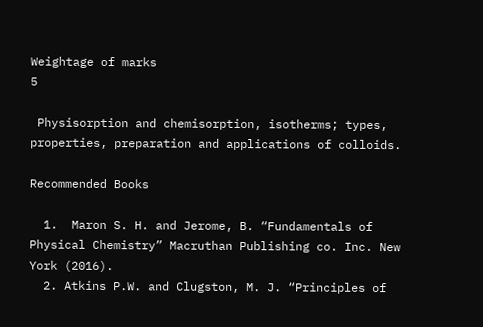Weightage of marks                                                                                        5

 Physisorption and chemisorption, isotherms; types, properties, preparation and applications of colloids.

Recommended Books

  1.  Maron S. H. and Jerome, B. “Fundamentals of Physical Chemistry” Macruthan Publishing co. Inc. New York (2016).
  2. Atkins P.W. and Clugston, M. J. “Principles of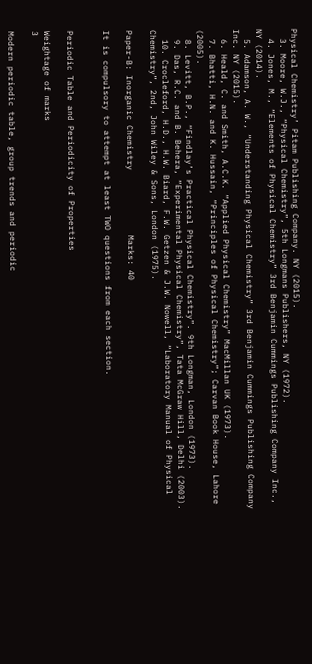Physical Chemistry’ Pitam Publishing Company. NY (2015).
  3. Moore, W.J., “Physical Chemistry”, 5th Longmans Publishers, NY (1972).
  4. Jones, M., “Elements of Physical Chemistry” 3rd Benjamin Cummings Publishing Company Inc., NY (2014).
  5. Adamson, A. W., “Understanding Physical Chemistry” 3rd Benjamin Cummings Publishing Company Inc. NY (2015).
  6. Heald, C. and Smith, A.C.K. “Applied Physical Chemistry” MacMillan UK (1973).
  7. Bhatti, H.N. and K. Hussain, “Principles of Physical Chemistry”; Carvan Book House, Lahore (2005).
  8. Levitt, B.P., “Findlay’s Practical Physical Chemistry”. 9th Longman, London (1973).
  9. Das, R.C. and B. Behera, “Experimental Physical Chemistry”, Tata McGraw Hill, Delhi (2003).
  10. Crocleford, H.D., H.W. Biard, F.W. Getzen & J.W. Nowell, “Laboratory Manual of Physical Chemistry”, 2nd, John Wiley & Sons, London (1975).

Paper-B: Inorganic Chemistry             Marks: 40

It is compulsory to attempt at least TWO questions from each section.


Periodic Table and Periodicity of Properties

Weightage of marks                                                                                              3

Modern periodic table, group trends and periodic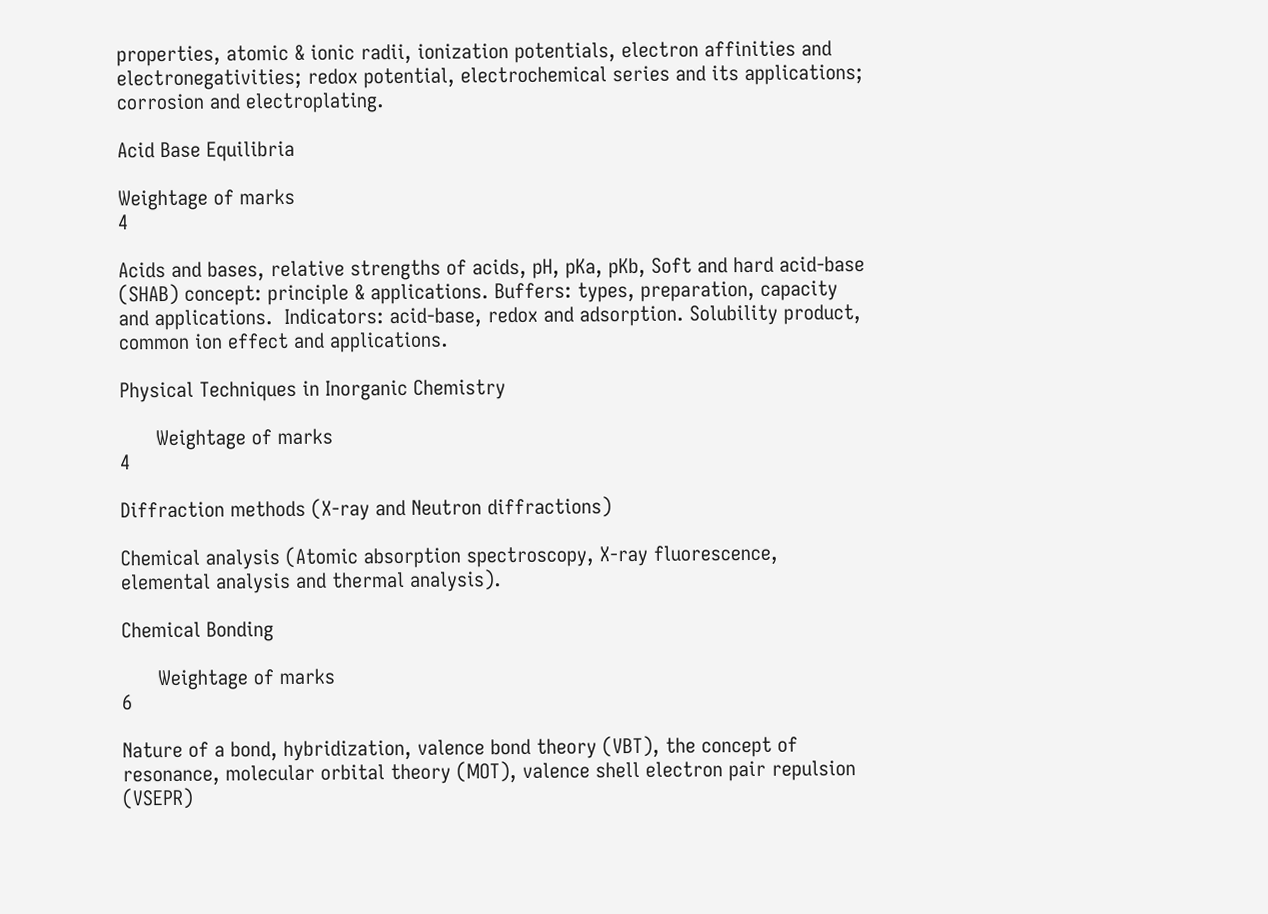properties, atomic & ionic radii, ionization potentials, electron affinities and electronegativities; redox potential, electrochemical series and its applications; corrosion and electroplating.

Acid Base Equilibria

Weightage of marks                                                                                              4

Acids and bases, relative strengths of acids, pH, pKa, pKb, Soft and hard acid-base (SHAB) concept: principle & applications. Buffers: types, preparation, capacity and applications.  Indicators: acid-base, redox and adsorption. Solubility product, common ion effect and applications.

Physical Techniques in Inorganic Chemistry

      Weightage of marks                                                                                              4

Diffraction methods (X-ray and Neutron diffractions)

Chemical analysis (Atomic absorption spectroscopy, X-ray fluorescence, elemental analysis and thermal analysis).

Chemical Bonding

      Weightage of marks                                                                                              6

Nature of a bond, hybridization, valence bond theory (VBT), the concept of resonance, molecular orbital theory (MOT), valence shell electron pair repulsion (VSEPR)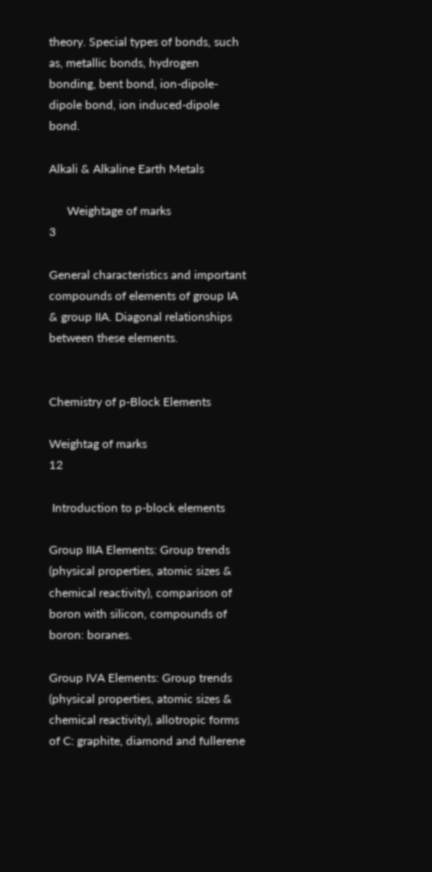theory. Special types of bonds, such as, metallic bonds, hydrogen bonding, bent bond, ion-dipole-dipole bond, ion induced-dipole bond.

Alkali & Alkaline Earth Metals

      Weightage of marks                                                                                              3

General characteristics and important compounds of elements of group IA & group IIA. Diagonal relationships between these elements.


Chemistry of p-Block Elements

Weightag of marks                                                                                              12

 Introduction to p-block elements

Group IIIA Elements: Group trends (physical properties, atomic sizes & chemical reactivity), comparison of boron with silicon, compounds of boron: boranes.

Group IVA Elements: Group trends (physical properties, atomic sizes & chemical reactivity), allotropic forms of C: graphite, diamond and fullerene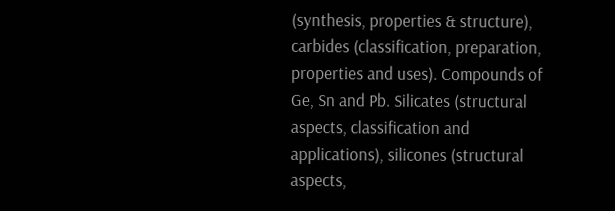(synthesis, properties & structure), carbides (classification, preparation, properties and uses). Compounds of Ge, Sn and Pb. Silicates (structural aspects, classification and applications), silicones (structural aspects,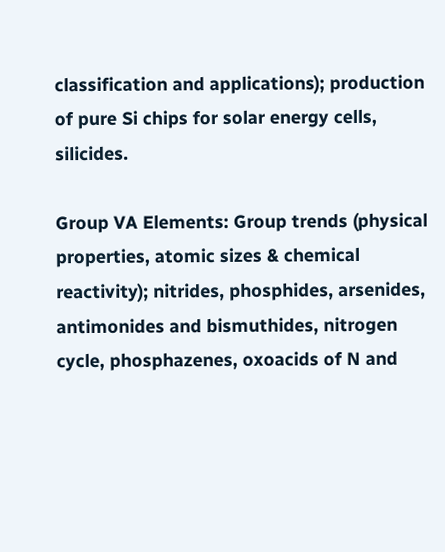classification and applications); production of pure Si chips for solar energy cells, silicides.

Group VA Elements: Group trends (physical properties, atomic sizes & chemical reactivity); nitrides, phosphides, arsenides, antimonides and bismuthides, nitrogen cycle, phosphazenes, oxoacids of N and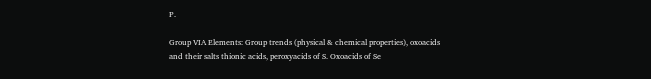P.

Group VIA Elements: Group trends (physical & chemical properties), oxoacids and their salts thionic acids, peroxyacids of S. Oxoacids of Se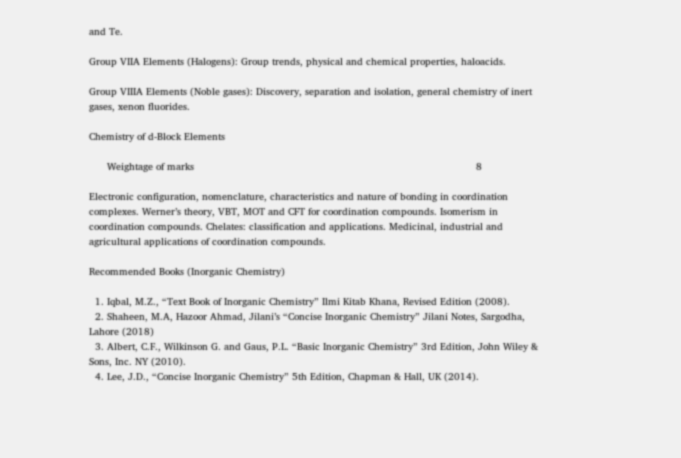and Te.

Group VIIA Elements (Halogens): Group trends, physical and chemical properties, haloacids.

Group VIIIA Elements (Noble gases): Discovery, separation and isolation, general chemistry of inert gases, xenon fluorides.

Chemistry of d-Block Elements

      Weightage of marks                                                                                              8

Electronic configuration, nomenclature, characteristics and nature of bonding in coordination complexes. Werner’s theory, VBT, MOT and CFT for coordination compounds. Isomerism in coordination compounds. Chelates: classification and applications. Medicinal, industrial and agricultural applications of coordination compounds.

Recommended Books (Inorganic Chemistry)

  1. Iqbal, M.Z., “Text Book of Inorganic Chemistry” Ilmi Kitab Khana, Revised Edition (2008).
  2. Shaheen, M.A, Hazoor Ahmad, Jilani’s “Concise Inorganic Chemistry” Jilani Notes, Sargodha, Lahore (2018)
  3. Albert, C.F., Wilkinson G. and Gaus, P.L. “Basic Inorganic Chemistry” 3rd Edition, John Wiley & Sons, Inc. NY (2010).
  4. Lee, J.D., “Concise Inorganic Chemistry” 5th Edition, Chapman & Hall, UK (2014).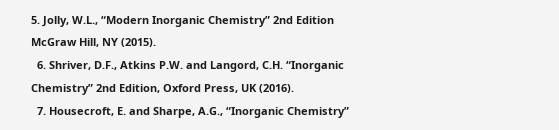5. Jolly, W.L., “Modern Inorganic Chemistry” 2nd Edition McGraw Hill, NY (2015).
  6. Shriver, D.F., Atkins P.W. and Langord, C.H. “Inorganic Chemistry” 2nd Edition, Oxford Press, UK (2016).
  7. Housecroft, E. and Sharpe, A.G., “Inorganic Chemistry”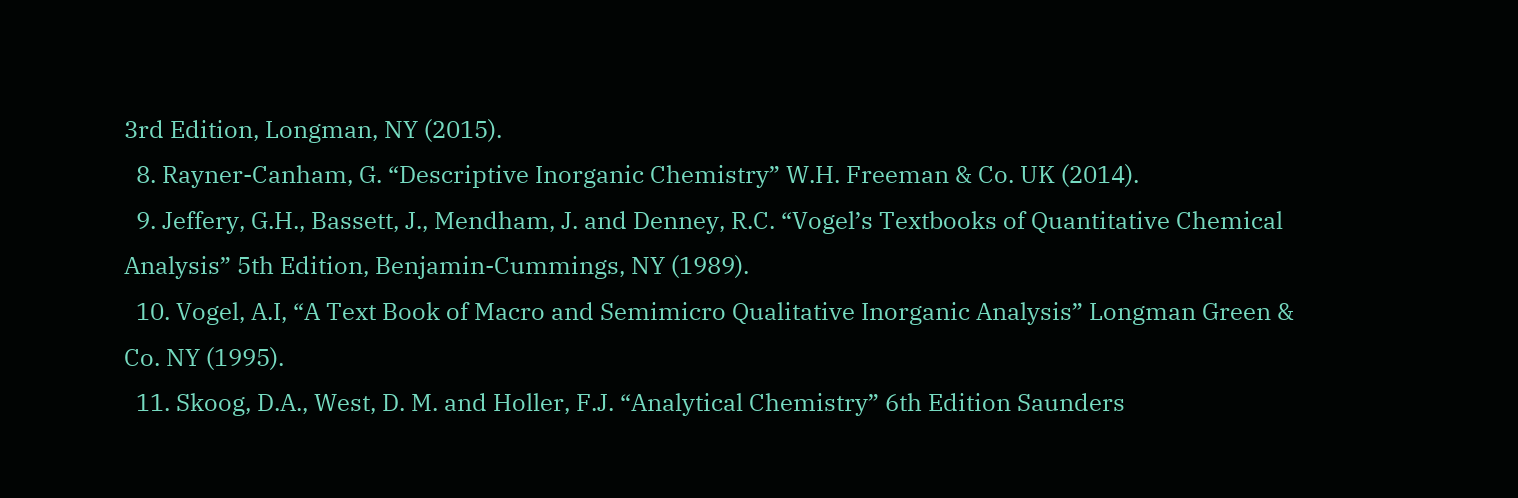3rd Edition, Longman, NY (2015).
  8. Rayner-Canham, G. “Descriptive Inorganic Chemistry” W.H. Freeman & Co. UK (2014).
  9. Jeffery, G.H., Bassett, J., Mendham, J. and Denney, R.C. “Vogel’s Textbooks of Quantitative Chemical Analysis” 5th Edition, Benjamin-Cummings, NY (1989).
  10. Vogel, A.I, “A Text Book of Macro and Semimicro Qualitative Inorganic Analysis” Longman Green & Co. NY (1995).
  11. Skoog, D.A., West, D. M. and Holler, F.J. “Analytical Chemistry” 6th Edition Saunders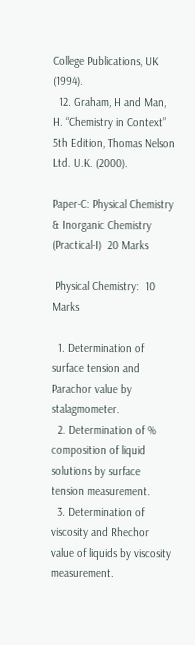College Publications, UK (1994).
  12. Graham, H and Man, H. “Chemistry in Context” 5th Edition, Thomas Nelson Ltd. U.K. (2000).

Paper-C: Physical Chemistry & Inorganic Chemistry (Practical-I)  20 Marks

 Physical Chemistry:  10 Marks

  1. Determination of surface tension and Parachor value by stalagmometer.
  2. Determination of % composition of liquid solutions by surface tension measurement.
  3. Determination of viscosity and Rhechor value of liquids by viscosity measurement.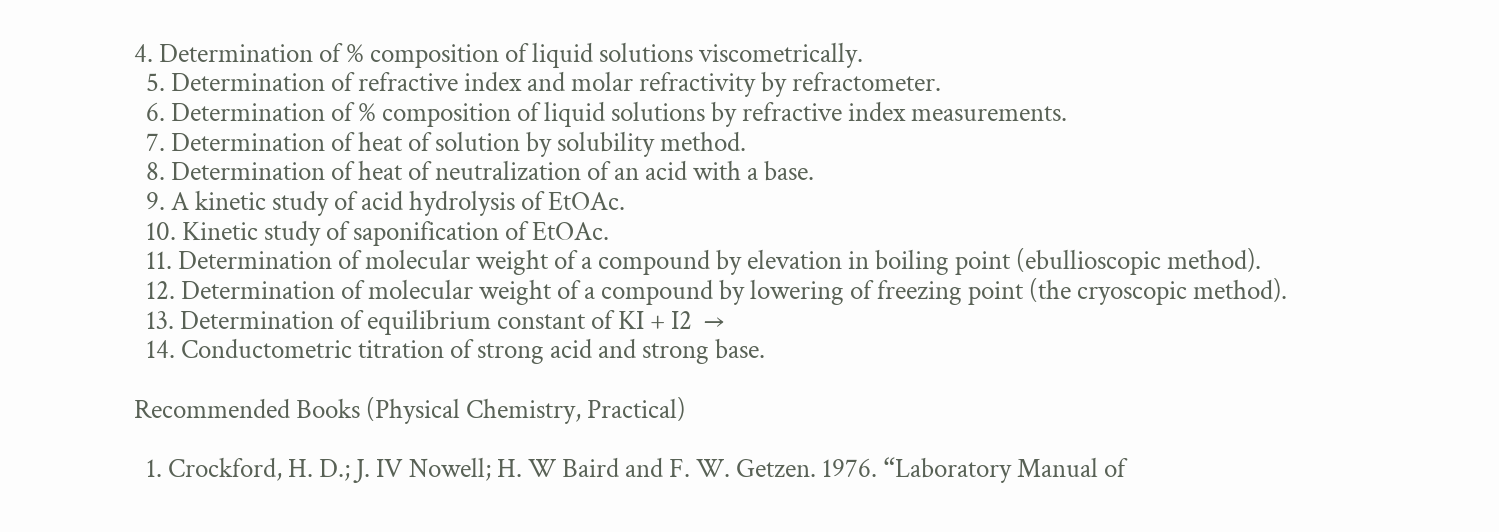4. Determination of % composition of liquid solutions viscometrically.
  5. Determination of refractive index and molar refractivity by refractometer.
  6. Determination of % composition of liquid solutions by refractive index measurements.
  7. Determination of heat of solution by solubility method.
  8. Determination of heat of neutralization of an acid with a base.
  9. A kinetic study of acid hydrolysis of EtOAc.
  10. Kinetic study of saponification of EtOAc.
  11. Determination of molecular weight of a compound by elevation in boiling point (ebullioscopic method).
  12. Determination of molecular weight of a compound by lowering of freezing point (the cryoscopic method).
  13. Determination of equilibrium constant of KI + I2  →
  14. Conductometric titration of strong acid and strong base.

Recommended Books (Physical Chemistry, Practical)

  1. Crockford, H. D.; J. IV Nowell; H. W Baird and F. W. Getzen. 1976. “Laboratory Manual of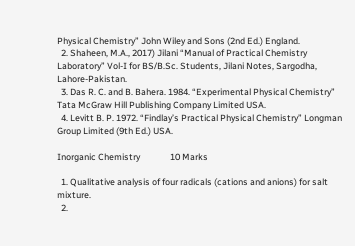Physical Chemistry” John Wiley and Sons (2nd Ed.) England.
  2. Shaheen, M.A., 2017) Jilani “Manual of Practical Chemistry Laboratory” Vol-I for BS/B.Sc. Students, Jilani Notes, Sargodha, Lahore-Pakistan.
  3. Das R. C. and B. Bahera. 1984. “Experimental Physical Chemistry” Tata McGraw Hill Publishing Company Limited USA.
  4. Levitt B. P. 1972. “Findlay’s Practical Physical Chemistry” Longman Group Limited (9th Ed.) USA.

Inorganic Chemistry               10 Marks

  1. Qualitative analysis of four radicals (cations and anions) for salt mixture.
  2.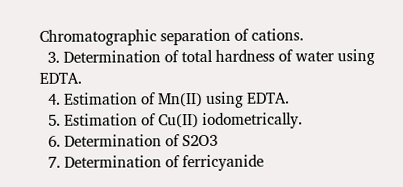Chromatographic separation of cations.
  3. Determination of total hardness of water using EDTA.
  4. Estimation of Mn(II) using EDTA.
  5. Estimation of Cu(II) iodometrically.
  6. Determination of S2O3
  7. Determination of ferricyanide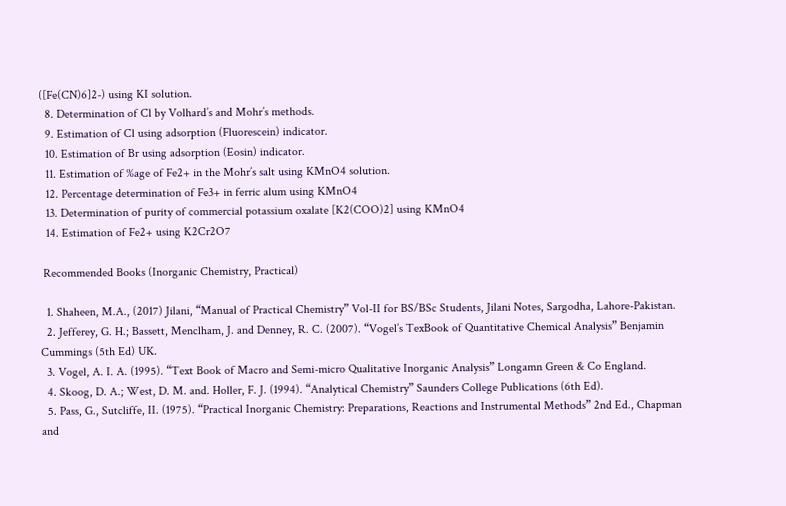([Fe(CN)6]2-) using KI solution.
  8. Determination of Cl by Volhard’s and Mohr’s methods.
  9. Estimation of Cl using adsorption (Fluorescein) indicator.
  10. Estimation of Br using adsorption (Eosin) indicator.
  11. Estimation of %age of Fe2+ in the Mohr’s salt using KMnO4 solution.
  12. Percentage determination of Fe3+ in ferric alum using KMnO4
  13. Determination of purity of commercial potassium oxalate [K2(COO)2] using KMnO4
  14. Estimation of Fe2+ using K2Cr2O7

 Recommended Books (Inorganic Chemistry, Practical)

  1. Shaheen, M.A., (2017) Jilani, “Manual of Practical Chemistry” Vol-II for BS/BSc Students, Jilani Notes, Sargodha, Lahore-Pakistan.
  2. Jefferey, G. H.; Bassett, Menclham, J. and Denney, R. C. (2007). “Vogel’s TexBook of Quantitative Chemical Analysis” Benjamin Cummings (5th Ed) UK.
  3. Vogel, A. I. A. (1995). “Text Book of Macro and Semi-micro Qualitative Inorganic Analysis” Longamn Green & Co England.
  4. Skoog, D. A.; West, D. M. and. Holler, F. J. (1994). “Analytical Chemistry” Saunders College Publications (6th Ed).
  5. Pass, G., Sutcliffe, II. (1975). “Practical Inorganic Chemistry: Preparations, Reactions and Instrumental Methods” 2nd Ed., Chapman and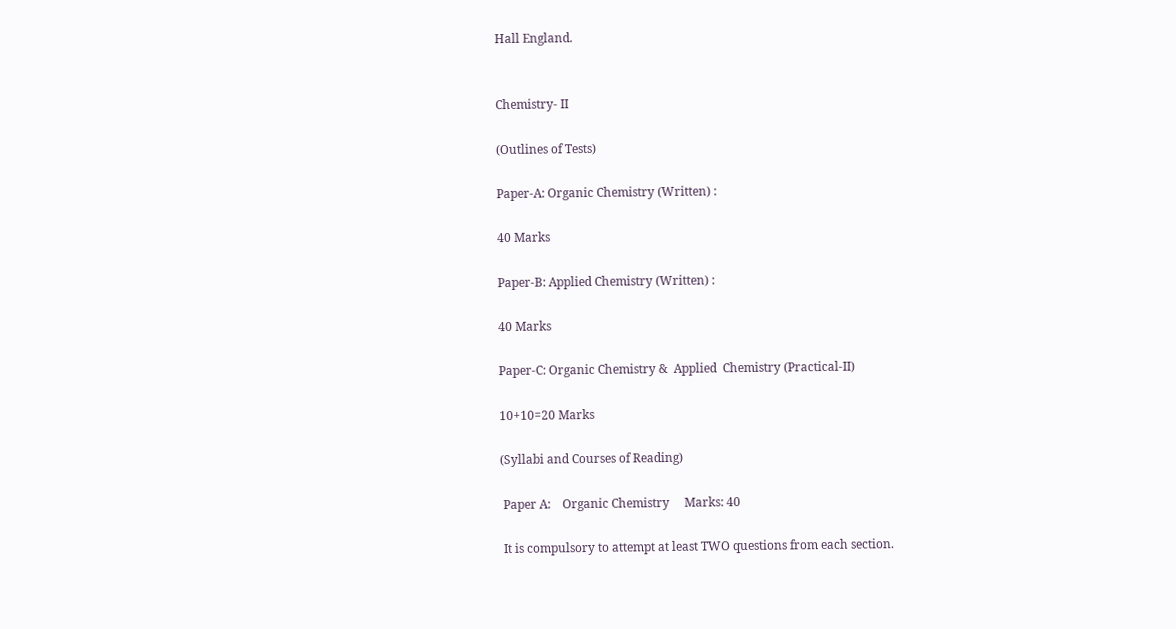Hall England.


Chemistry- II

(Outlines of Tests)

Paper-A: Organic Chemistry (Written) :

40 Marks

Paper-B: Applied Chemistry (Written) :

40 Marks

Paper-C: Organic Chemistry &  Applied  Chemistry (Practical-II)

10+10=20 Marks

(Syllabi and Courses of Reading)

 Paper A:    Organic Chemistry     Marks: 40

 It is compulsory to attempt at least TWO questions from each section.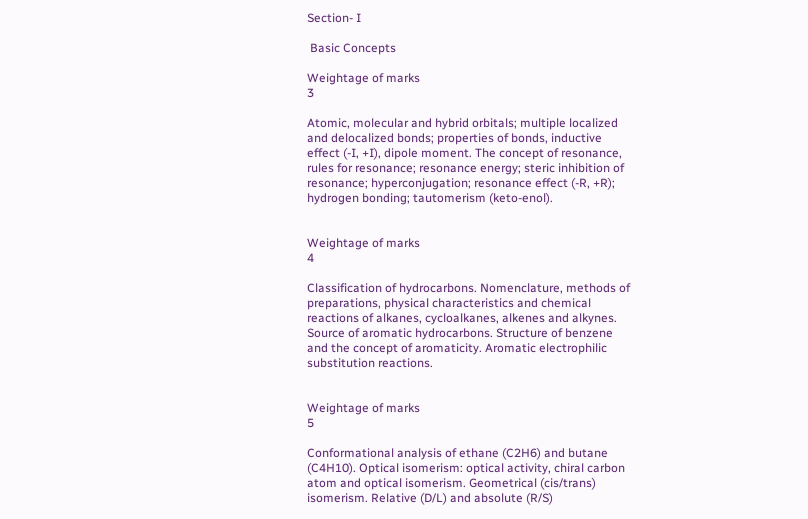Section- I

 Basic Concepts

Weightage of marks                                                                                        3

Atomic, molecular and hybrid orbitals; multiple localized and delocalized bonds; properties of bonds, inductive effect (-I, +I), dipole moment. The concept of resonance, rules for resonance; resonance energy; steric inhibition of resonance; hyperconjugation; resonance effect (-R, +R); hydrogen bonding; tautomerism (keto-enol).


Weightage of marks                                                                                        4

Classification of hydrocarbons. Nomenclature, methods of preparations, physical characteristics and chemical reactions of alkanes, cycloalkanes, alkenes and alkynes. Source of aromatic hydrocarbons. Structure of benzene and the concept of aromaticity. Aromatic electrophilic substitution reactions.


Weightage of marks                                                                                        5

Conformational analysis of ethane (C2H6) and butane (C4H10). Optical isomerism: optical activity, chiral carbon atom and optical isomerism. Geometrical (cis/trans) isomerism. Relative (D/L) and absolute (R/S)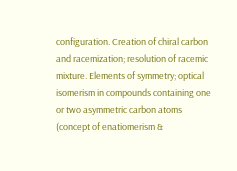configuration. Creation of chiral carbon and racemization; resolution of racemic mixture. Elements of symmetry; optical isomerism in compounds containing one or two asymmetric carbon atoms (concept of enatiomerism &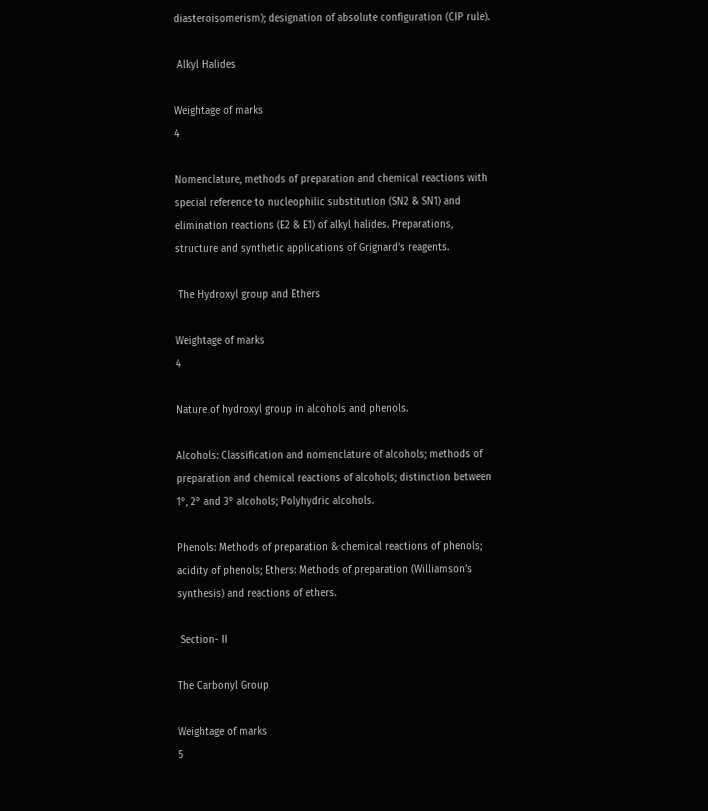diasteroisomerism); designation of absolute configuration (CIP rule).

 Alkyl Halides

Weightage of marks                                                                                        4

Nomenclature, methods of preparation and chemical reactions with special reference to nucleophilic substitution (SN2 & SN1) and elimination reactions (E2 & E1) of alkyl halides. Preparations, structure and synthetic applications of Grignard’s reagents.

 The Hydroxyl group and Ethers

Weightage of marks                                                                                        4

Nature of hydroxyl group in alcohols and phenols.

Alcohols: Classification and nomenclature of alcohols; methods of preparation and chemical reactions of alcohols; distinction between 1°, 2° and 3° alcohols; Polyhydric alcohols.

Phenols: Methods of preparation & chemical reactions of phenols; acidity of phenols; Ethers: Methods of preparation (Williamson’s synthesis) and reactions of ethers.

 Section- II

The Carbonyl Group

Weightage of marks                                                                                        5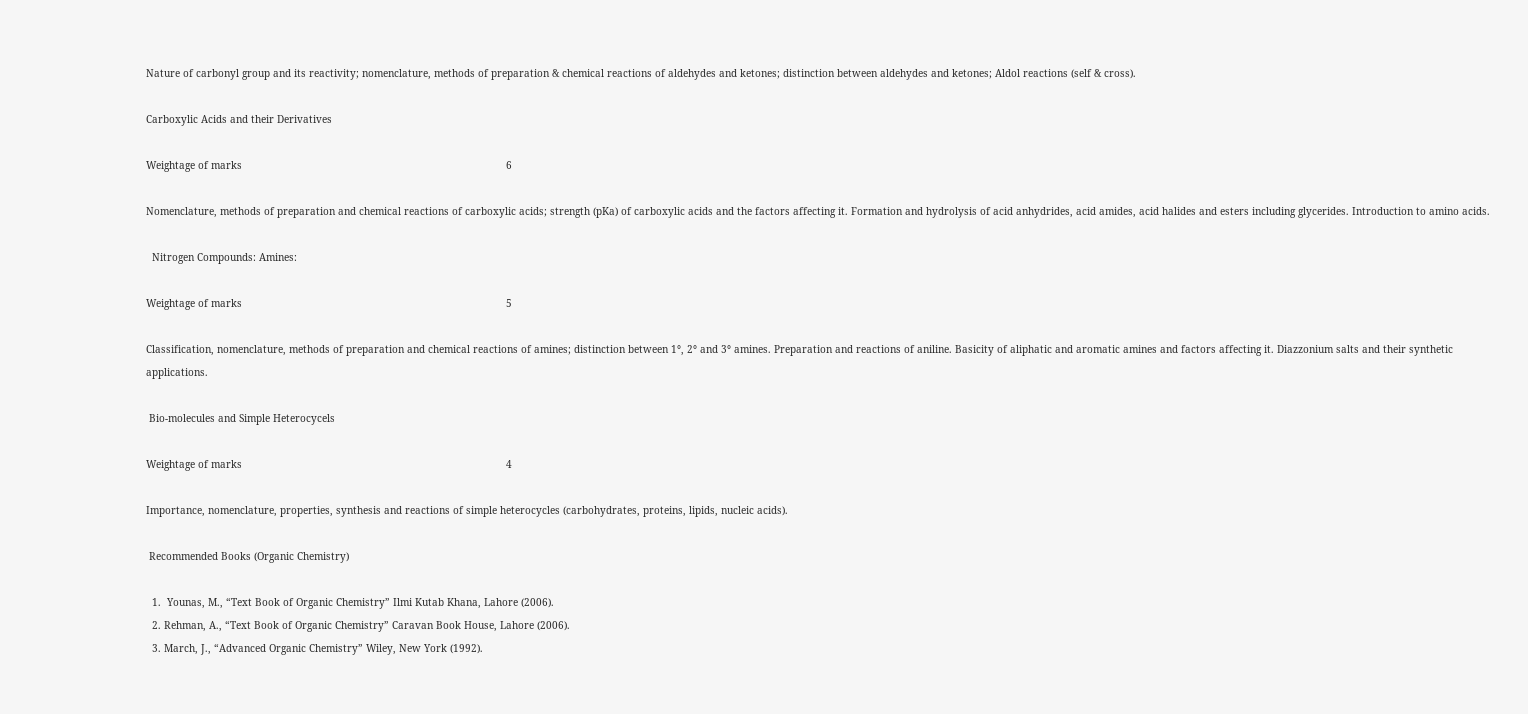Nature of carbonyl group and its reactivity; nomenclature, methods of preparation & chemical reactions of aldehydes and ketones; distinction between aldehydes and ketones; Aldol reactions (self & cross).

Carboxylic Acids and their Derivatives

Weightage of marks                                                                                        6

Nomenclature, methods of preparation and chemical reactions of carboxylic acids; strength (pKa) of carboxylic acids and the factors affecting it. Formation and hydrolysis of acid anhydrides, acid amides, acid halides and esters including glycerides. Introduction to amino acids.

  Nitrogen Compounds: Amines:

Weightage of marks                                                                                        5

Classification, nomenclature, methods of preparation and chemical reactions of amines; distinction between 1°, 2° and 3° amines. Preparation and reactions of aniline. Basicity of aliphatic and aromatic amines and factors affecting it. Diazzonium salts and their synthetic applications.

 Bio-molecules and Simple Heterocycels

Weightage of marks                                                                                        4

Importance, nomenclature, properties, synthesis and reactions of simple heterocycles (carbohydrates, proteins, lipids, nucleic acids).

 Recommended Books (Organic Chemistry)

  1.  Younas, M., “Text Book of Organic Chemistry” Ilmi Kutab Khana, Lahore (2006).
  2. Rehman, A., “Text Book of Organic Chemistry” Caravan Book House, Lahore (2006).
  3. March, J., “Advanced Organic Chemistry” Wiley, New York (1992).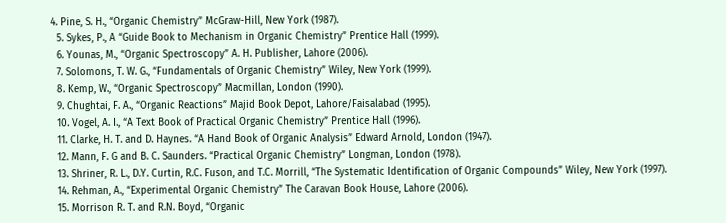4. Pine, S. H., “Organic Chemistry” McGraw-Hill, New York (1987).
  5. Sykes, P., A “Guide Book to Mechanism in Organic Chemistry” Prentice Hall (1999).
  6. Younas, M., “Organic Spectroscopy” A. H. Publisher, Lahore (2006).
  7. Solomons, T. W. G., “Fundamentals of Organic Chemistry” Wiley, New York (1999).
  8. Kemp, W., “Organic Spectroscopy” Macmillan, London (1990).
  9. Chughtai, F. A., “Organic Reactions” Majid Book Depot, Lahore/Faisalabad (1995).
  10. Vogel, A. I., “A Text Book of Practical Organic Chemistry” Prentice Hall (1996).
  11. Clarke, H. T. and D. Haynes. “A Hand Book of Organic Analysis” Edward Arnold, London (1947).
  12. Mann, F. G and B. C. Saunders. “Practical Organic Chemistry” Longman, London (1978).
  13. Shriner, R. L., D.Y. Curtin, R.C. Fuson, and T.C. Morrill, “The Systematic Identification of Organic Compounds” Wiley, New York (1997).
  14. Rehman, A., “Experimental Organic Chemistry” The Caravan Book House, Lahore (2006).
  15. Morrison R. T. and R.N. Boyd, “Organic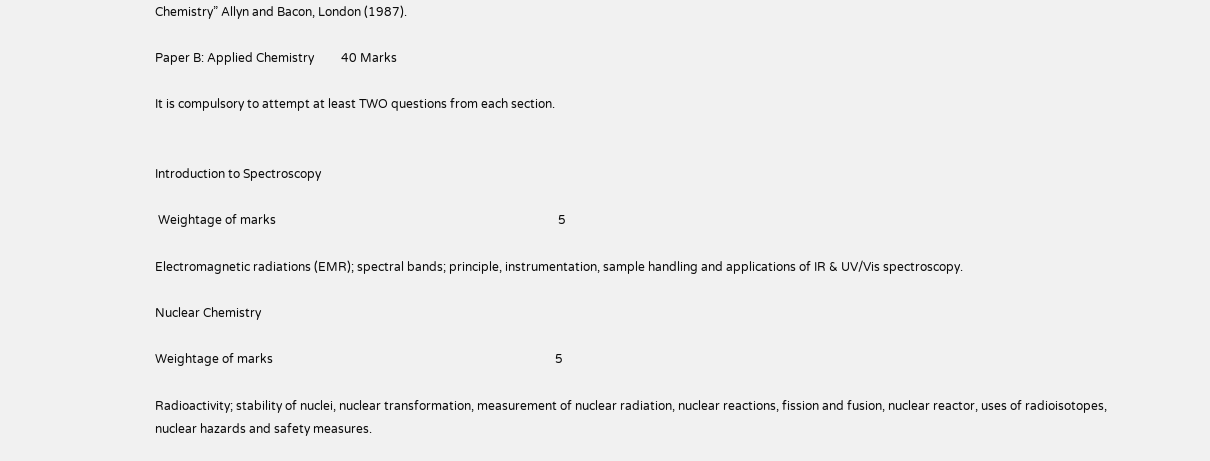Chemistry” Allyn and Bacon, London (1987).

Paper B: Applied Chemistry         40 Marks

It is compulsory to attempt at least TWO questions from each section.


Introduction to Spectroscopy

 Weightage of marks                                                                                              5

Electromagnetic radiations (EMR); spectral bands; principle, instrumentation, sample handling and applications of IR & UV/Vis spectroscopy.

Nuclear Chemistry

Weightage of marks                                                                                              5

Radioactivity; stability of nuclei, nuclear transformation, measurement of nuclear radiation, nuclear reactions, fission and fusion, nuclear reactor, uses of radioisotopes, nuclear hazards and safety measures.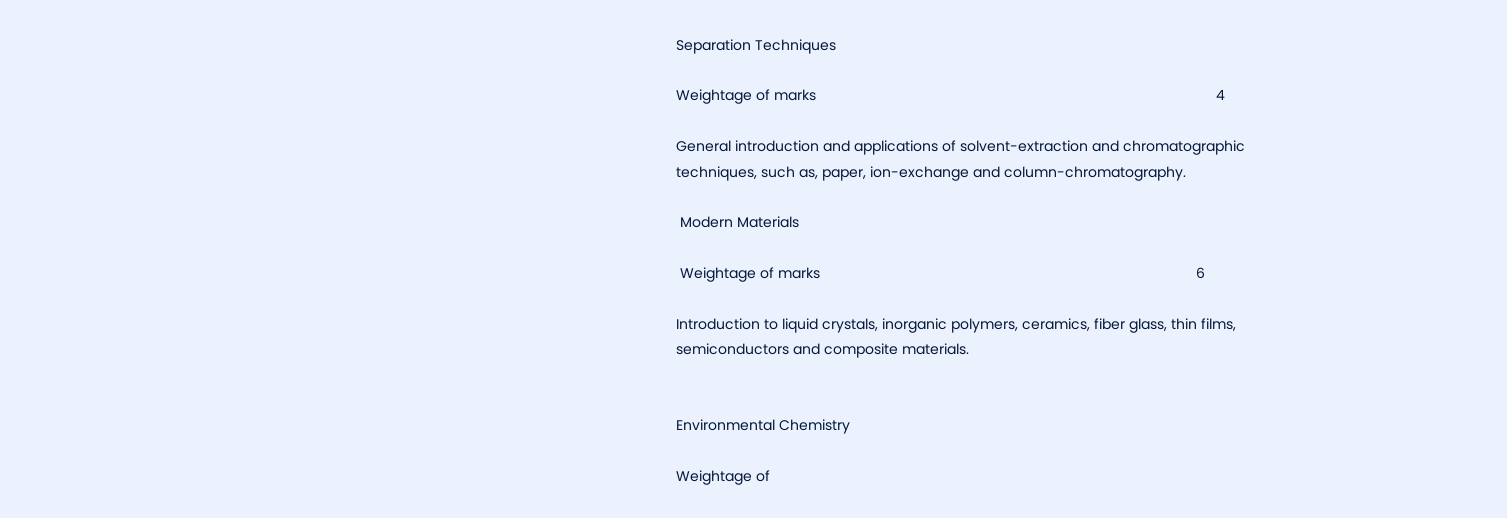Separation Techniques

Weightage of marks                                                                                                    4

General introduction and applications of solvent-extraction and chromatographic techniques, such as, paper, ion-exchange and column-chromatography.

 Modern Materials

 Weightage of marks                                                                                              6

Introduction to liquid crystals, inorganic polymers, ceramics, fiber glass, thin films, semiconductors and composite materials.


Environmental Chemistry

Weightage of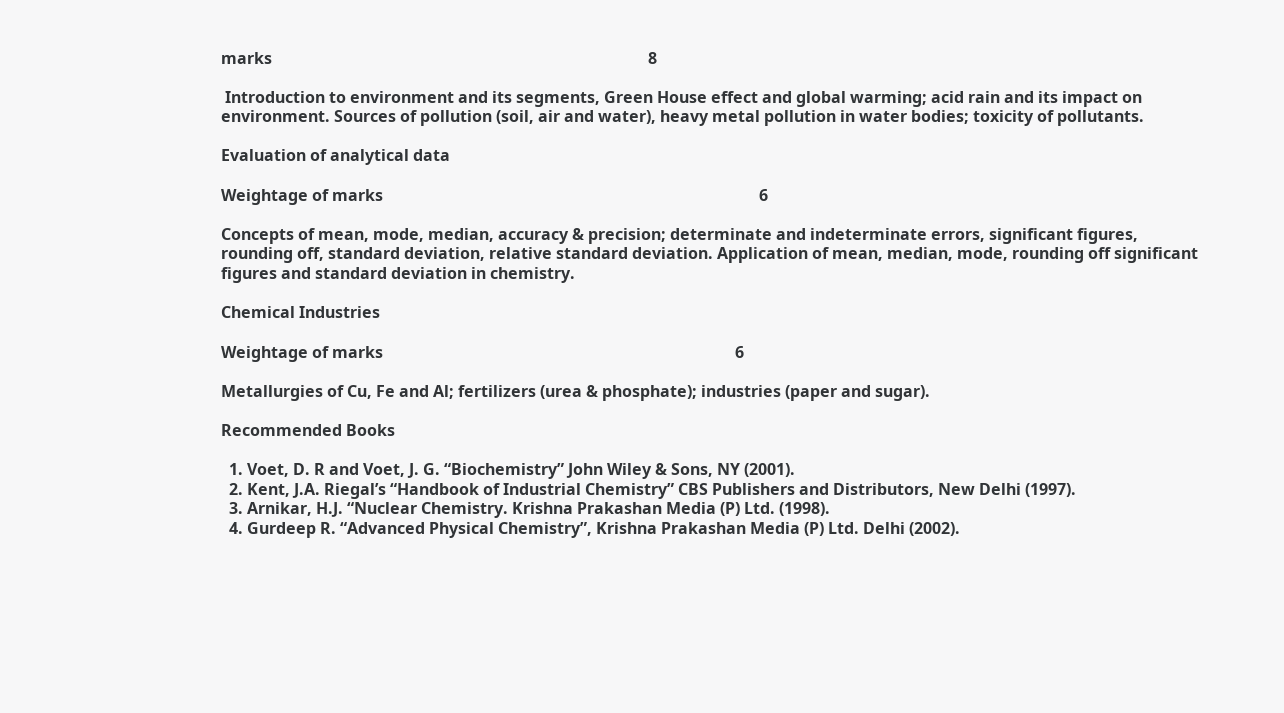marks                                                                                              8

 Introduction to environment and its segments, Green House effect and global warming; acid rain and its impact on environment. Sources of pollution (soil, air and water), heavy metal pollution in water bodies; toxicity of pollutants.

Evaluation of analytical data

Weightage of marks                                                                                              6

Concepts of mean, mode, median, accuracy & precision; determinate and indeterminate errors, significant figures, rounding off, standard deviation, relative standard deviation. Application of mean, median, mode, rounding off significant figures and standard deviation in chemistry.

Chemical Industries

Weightage of marks                                                                                        6

Metallurgies of Cu, Fe and Al; fertilizers (urea & phosphate); industries (paper and sugar).

Recommended Books

  1. Voet, D. R and Voet, J. G. “Biochemistry” John Wiley & Sons, NY (2001).
  2. Kent, J.A. Riegal’s “Handbook of Industrial Chemistry” CBS Publishers and Distributors, New Delhi (1997).
  3. Arnikar, H.J. “Nuclear Chemistry. Krishna Prakashan Media (P) Ltd. (1998).
  4. Gurdeep R. “Advanced Physical Chemistry”, Krishna Prakashan Media (P) Ltd. Delhi (2002).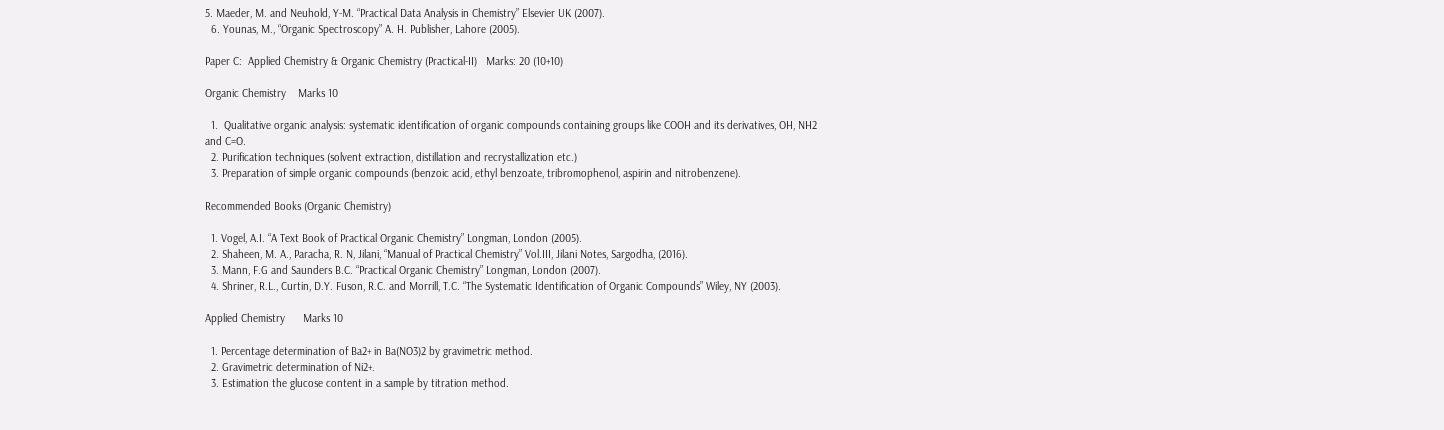5. Maeder, M. and Neuhold, Y-M. “Practical Data Analysis in Chemistry” Elsevier UK (2007).
  6. Younas, M., “Organic Spectroscopy” A. H. Publisher, Lahore (2005).

Paper C:  Applied Chemistry & Organic Chemistry (Practical-II)   Marks: 20 (10+10)

Organic Chemistry    Marks 10

  1.  Qualitative organic analysis: systematic identification of organic compounds containing groups like COOH and its derivatives, OH, NH2 and C=O.
  2. Purification techniques (solvent extraction, distillation and recrystallization etc.)
  3. Preparation of simple organic compounds (benzoic acid, ethyl benzoate, tribromophenol, aspirin and nitrobenzene).

Recommended Books (Organic Chemistry)

  1. Vogel, A.I. “A Text Book of Practical Organic Chemistry” Longman, London (2005).
  2. Shaheen, M. A., Paracha, R. N, Jilani, “Manual of Practical Chemistry” Vol.III, Jilani Notes, Sargodha, (2016).
  3. Mann, F.G and Saunders B.C. “Practical Organic Chemistry” Longman, London (2007).
  4. Shriner, R.L., Curtin, D.Y. Fuson, R.C. and Morrill, T.C. “The Systematic Identification of Organic Compounds” Wiley, NY (2003).

Applied Chemistry      Marks 10

  1. Percentage determination of Ba2+ in Ba(NO3)2 by gravimetric method.
  2. Gravimetric determination of Ni2+.
  3. Estimation the glucose content in a sample by titration method.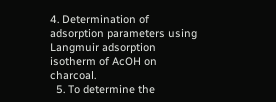4. Determination of adsorption parameters using Langmuir adsorption isotherm of AcOH on charcoal.
  5. To determine the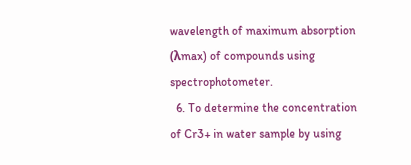wavelength of maximum absorption (λmax) of compounds using spectrophotometer.
  6. To determine the concentration of Cr3+ in water sample by using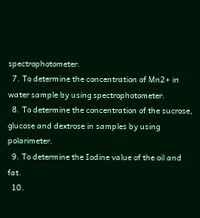spectrophotometer.
  7. To determine the concentration of Mn2+ in water sample by using spectrophotometer.
  8. To determine the concentration of the sucrose, glucose and dextrose in samples by using polarimeter.
  9. To determine the Iodine value of the oil and fat.
  10.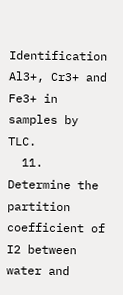Identification Al3+, Cr3+ and Fe3+ in samples by TLC.
  11. Determine the partition coefficient of I2 between water and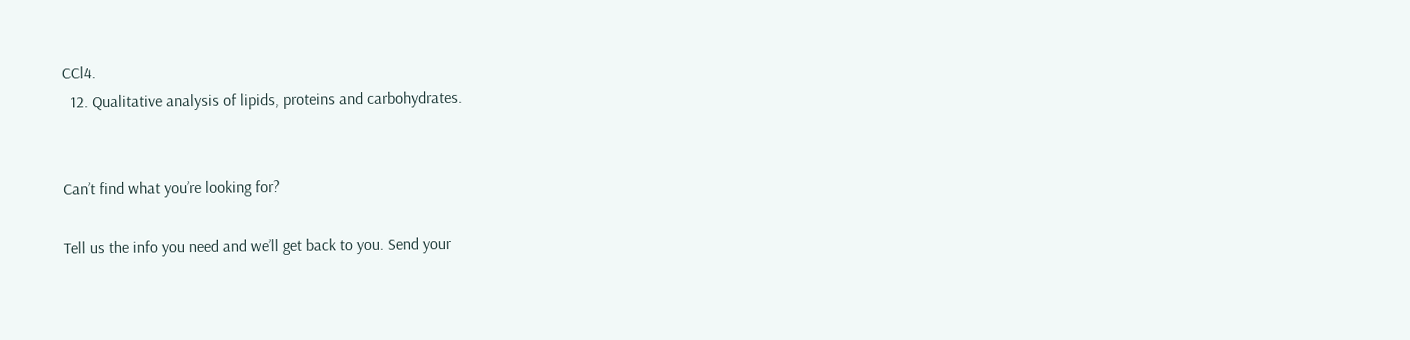CCl4.
  12. Qualitative analysis of lipids, proteins and carbohydrates.


Can’t find what you’re looking for?

Tell us the info you need and we’ll get back to you. Send your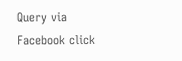Query via Facebook click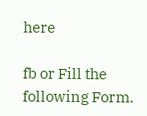here

fb or Fill the following Form.